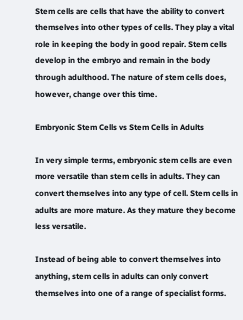Stem cells are cells that have the ability to convert themselves into other types of cells. They play a vital role in keeping the body in good repair. Stem cells develop in the embryo and remain in the body through adulthood. The nature of stem cells does, however, change over this time.

Embryonic Stem Cells vs Stem Cells in Adults

In very simple terms, embryonic stem cells are even more versatile than stem cells in adults. They can convert themselves into any type of cell. Stem cells in adults are more mature. As they mature they become less versatile.

Instead of being able to convert themselves into anything, stem cells in adults can only convert themselves into one of a range of specialist forms.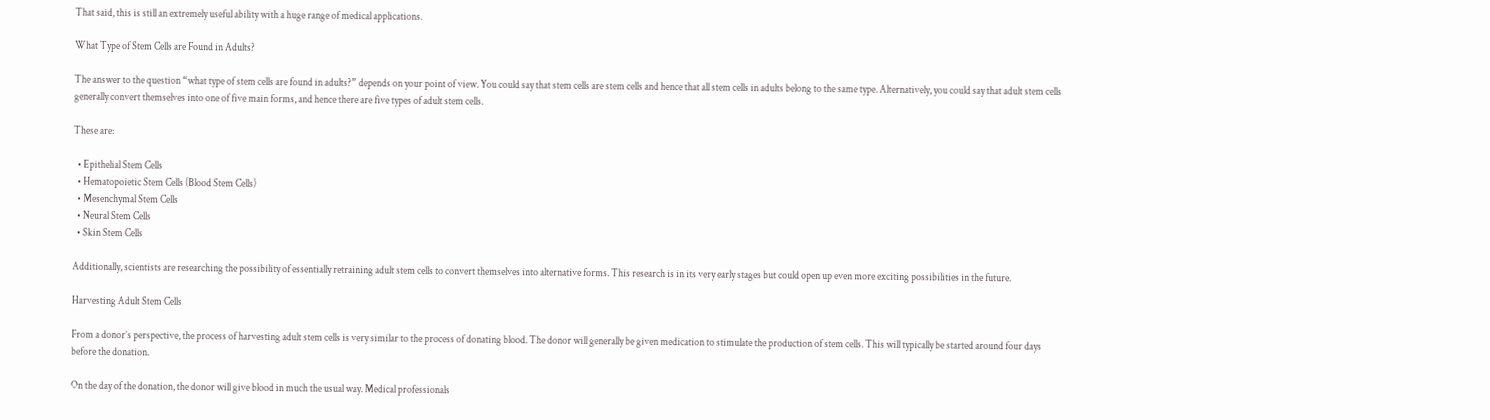That said, this is still an extremely useful ability with a huge range of medical applications.

What Type of Stem Cells are Found in Adults?

The answer to the question “what type of stem cells are found in adults?” depends on your point of view. You could say that stem cells are stem cells and hence that all stem cells in adults belong to the same type. Alternatively, you could say that adult stem cells generally convert themselves into one of five main forms, and hence there are five types of adult stem cells.

These are:

  • Epithelial Stem Cells
  • Hematopoietic Stem Cells (Blood Stem Cells)
  • Mesenchymal Stem Cells
  • Neural Stem Cells
  • Skin Stem Cells

Additionally, scientists are researching the possibility of essentially retraining adult stem cells to convert themselves into alternative forms. This research is in its very early stages but could open up even more exciting possibilities in the future.

Harvesting Adult Stem Cells

From a donor’s perspective, the process of harvesting adult stem cells is very similar to the process of donating blood. The donor will generally be given medication to stimulate the production of stem cells. This will typically be started around four days before the donation.

On the day of the donation, the donor will give blood in much the usual way. Medical professionals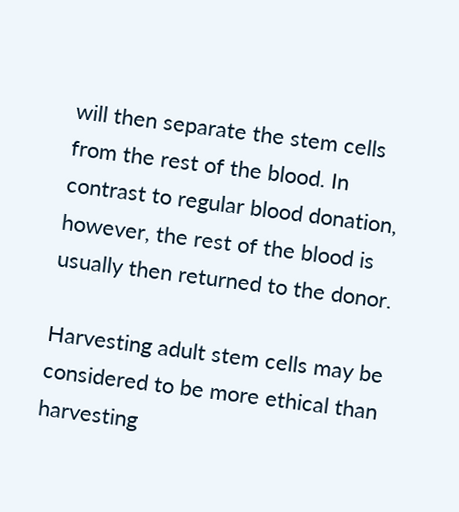will then separate the stem cells from the rest of the blood. In contrast to regular blood donation, however, the rest of the blood is usually then returned to the donor.

Harvesting adult stem cells may be considered to be more ethical than harvesting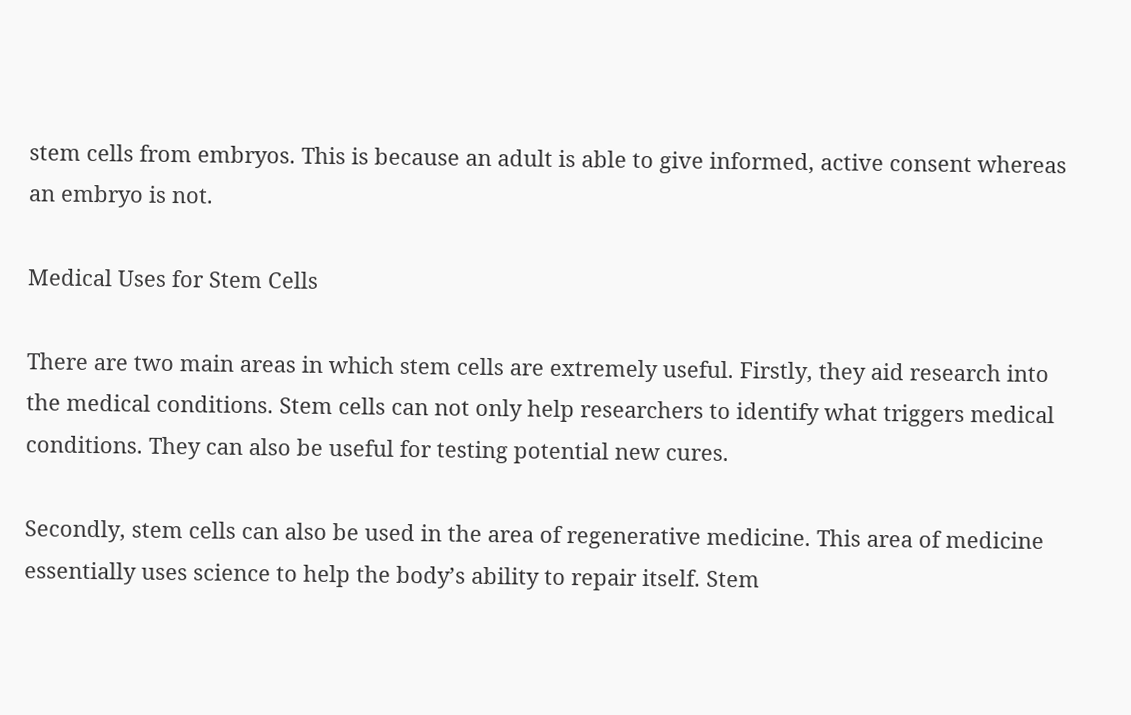stem cells from embryos. This is because an adult is able to give informed, active consent whereas an embryo is not.

Medical Uses for Stem Cells

There are two main areas in which stem cells are extremely useful. Firstly, they aid research into the medical conditions. Stem cells can not only help researchers to identify what triggers medical conditions. They can also be useful for testing potential new cures.

Secondly, stem cells can also be used in the area of regenerative medicine. This area of medicine essentially uses science to help the body’s ability to repair itself. Stem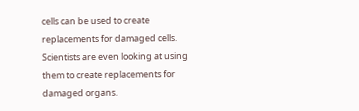cells can be used to create replacements for damaged cells. Scientists are even looking at using them to create replacements for damaged organs.